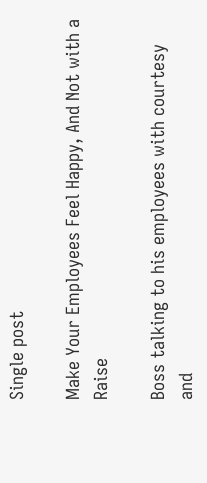Single post

Make Your Employees Feel Happy, And Not with a Raise

Boss talking to his employees with courtesy and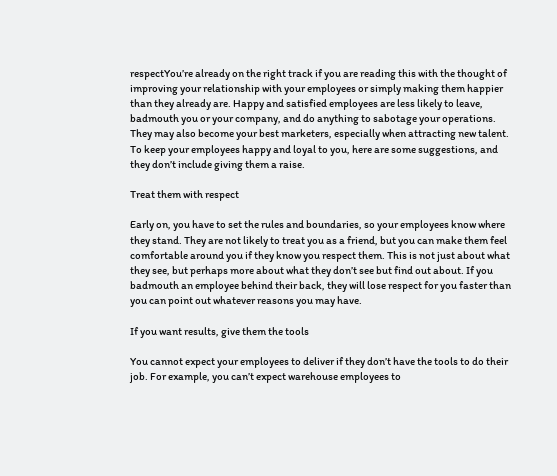respectYou’re already on the right track if you are reading this with the thought of improving your relationship with your employees or simply making them happier than they already are. Happy and satisfied employees are less likely to leave, badmouth you or your company, and do anything to sabotage your operations. They may also become your best marketers, especially when attracting new talent. To keep your employees happy and loyal to you, here are some suggestions, and they don’t include giving them a raise.

Treat them with respect

Early on, you have to set the rules and boundaries, so your employees know where they stand. They are not likely to treat you as a friend, but you can make them feel comfortable around you if they know you respect them. This is not just about what they see, but perhaps more about what they don’t see but find out about. If you badmouth an employee behind their back, they will lose respect for you faster than you can point out whatever reasons you may have.

If you want results, give them the tools

You cannot expect your employees to deliver if they don’t have the tools to do their job. For example, you can’t expect warehouse employees to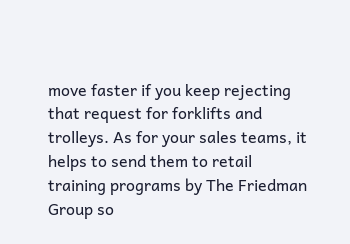move faster if you keep rejecting that request for forklifts and trolleys. As for your sales teams, it helps to send them to retail training programs by The Friedman Group so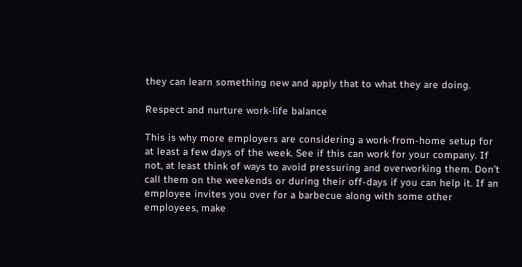they can learn something new and apply that to what they are doing.

Respect and nurture work-life balance

This is why more employers are considering a work-from-home setup for at least a few days of the week. See if this can work for your company. If not, at least think of ways to avoid pressuring and overworking them. Don’t call them on the weekends or during their off-days if you can help it. If an employee invites you over for a barbecue along with some other employees, make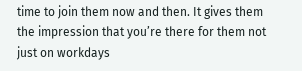time to join them now and then. It gives them the impression that you’re there for them not just on workdays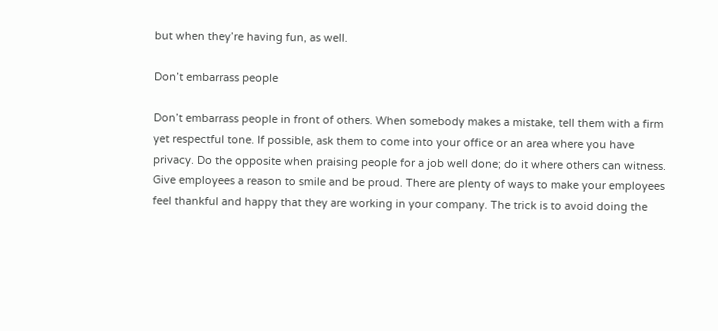but when they’re having fun, as well.

Don’t embarrass people

Don’t embarrass people in front of others. When somebody makes a mistake, tell them with a firm yet respectful tone. If possible, ask them to come into your office or an area where you have privacy. Do the opposite when praising people for a job well done; do it where others can witness. Give employees a reason to smile and be proud. There are plenty of ways to make your employees feel thankful and happy that they are working in your company. The trick is to avoid doing the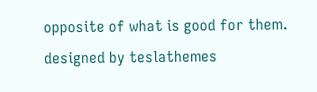opposite of what is good for them.
designed by teslathemes